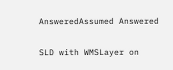AnsweredAssumed Answered

SLD with WMSLayer on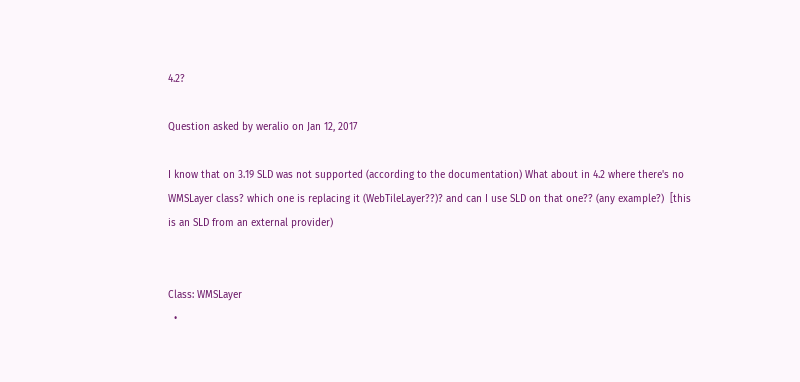4.2?

Question asked by weralio on Jan 12, 2017

I know that on 3.19 SLD was not supported (according to the documentation) What about in 4.2 where there's no WMSLayer class? which one is replacing it (WebTileLayer??)? and can I use SLD on that one?? (any example?)  [this is an SLD from an external provider)


Class: WMSLayer
  •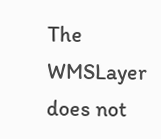The WMSLayer does not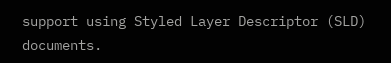support using Styled Layer Descriptor (SLD) documents.